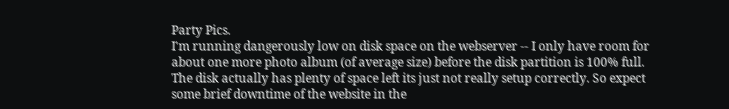Party Pics.
I'm running dangerously low on disk space on the webserver -- I only have room for about one more photo album (of average size) before the disk partition is 100% full. The disk actually has plenty of space left its just not really setup correctly. So expect some brief downtime of the website in the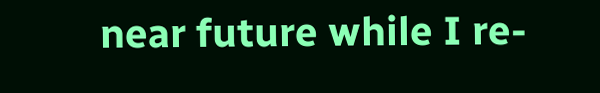near future while I re-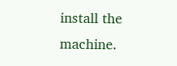install the machine.